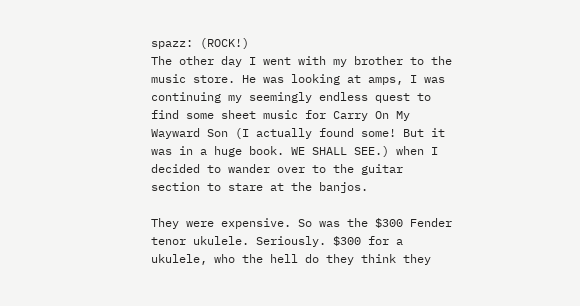spazz: (ROCK!)
The other day I went with my brother to the music store. He was looking at amps, I was continuing my seemingly endless quest to find some sheet music for Carry On My Wayward Son (I actually found some! But it was in a huge book. WE SHALL SEE.) when I decided to wander over to the guitar section to stare at the banjos.

They were expensive. So was the $300 Fender tenor ukulele. Seriously. $300 for a ukulele, who the hell do they think they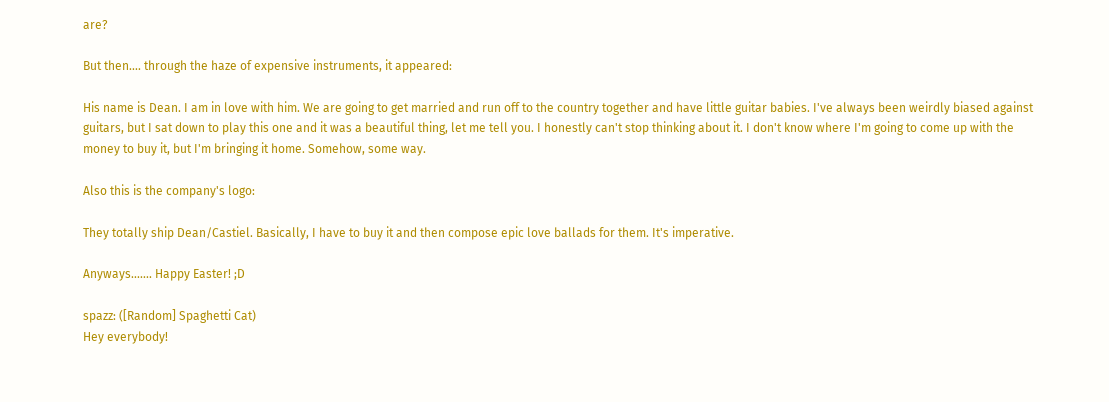are?

But then.... through the haze of expensive instruments, it appeared:

His name is Dean. I am in love with him. We are going to get married and run off to the country together and have little guitar babies. I've always been weirdly biased against guitars, but I sat down to play this one and it was a beautiful thing, let me tell you. I honestly can't stop thinking about it. I don't know where I'm going to come up with the money to buy it, but I'm bringing it home. Somehow, some way.

Also this is the company's logo:

They totally ship Dean/Castiel. Basically, I have to buy it and then compose epic love ballads for them. It's imperative.

Anyways....... Happy Easter! ;D

spazz: ([Random] Spaghetti Cat)
Hey everybody!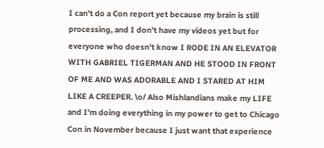I can't do a Con report yet because my brain is still processing, and I don't have my videos yet but for everyone who doesn't know I RODE IN AN ELEVATOR WITH GABRIEL TIGERMAN AND HE STOOD IN FRONT OF ME AND WAS ADORABLE AND I STARED AT HIM LIKE A CREEPER. \o/ Also Mishlandians make my LIFE and I'm doing everything in my power to get to Chicago Con in November because I just want that experience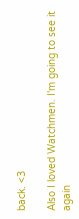back. <3

Also I loved Watchmen. I'm going to see it again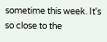sometime this week. It's so close to the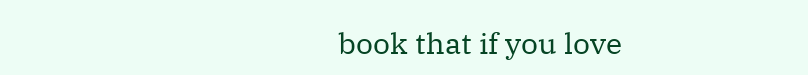book that if you love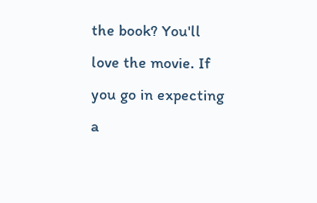the book? You'll love the movie. If you go in expecting a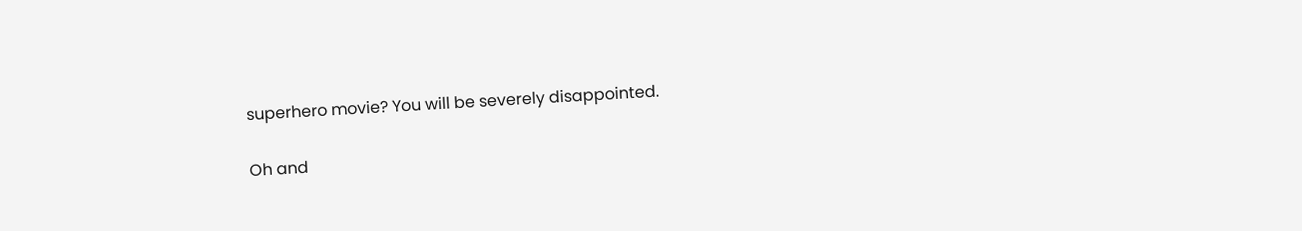superhero movie? You will be severely disappointed.

Oh and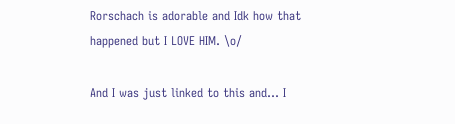Rorschach is adorable and Idk how that happened but I LOVE HIM. \o/

And I was just linked to this and... I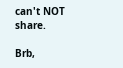can't NOT share.

Brb,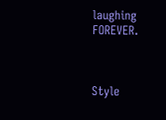laughing FOREVER.



Style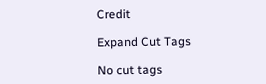Credit

Expand Cut Tags

No cut tags